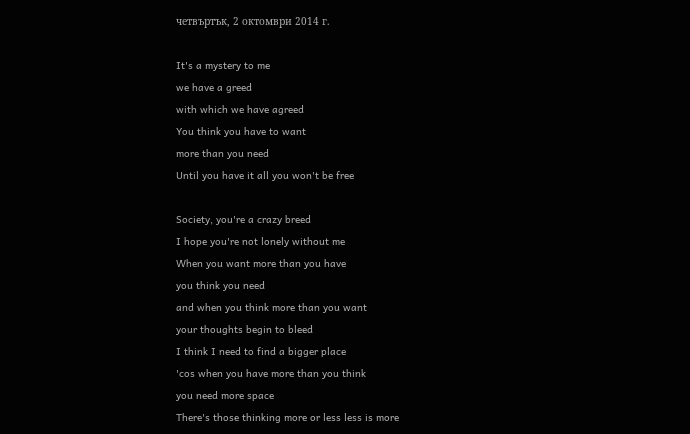четвъртък, 2 октомври 2014 г.

It's a mystery to me
we have a greed
with which we have agreed
You think you have to want
more than you need
Until you have it all you won't be free

Society, you're a crazy breed
I hope you're not lonely without me
When you want more than you have
you think you need
and when you think more than you want
your thoughts begin to bleed
I think I need to find a bigger place
'cos when you have more than you think
you need more space
There's those thinking more or less less is more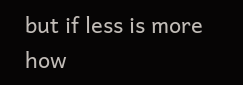but if less is more how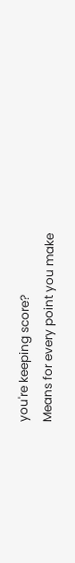you're keeping score?
Means for every point you make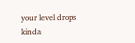your level drops
kinda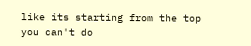like its starting from the top
you can't do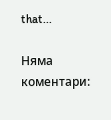that...

Няма коментари: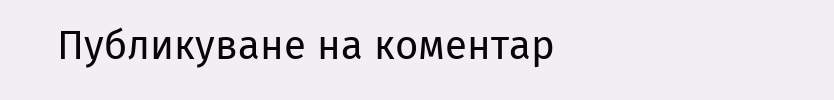Публикуване на коментар